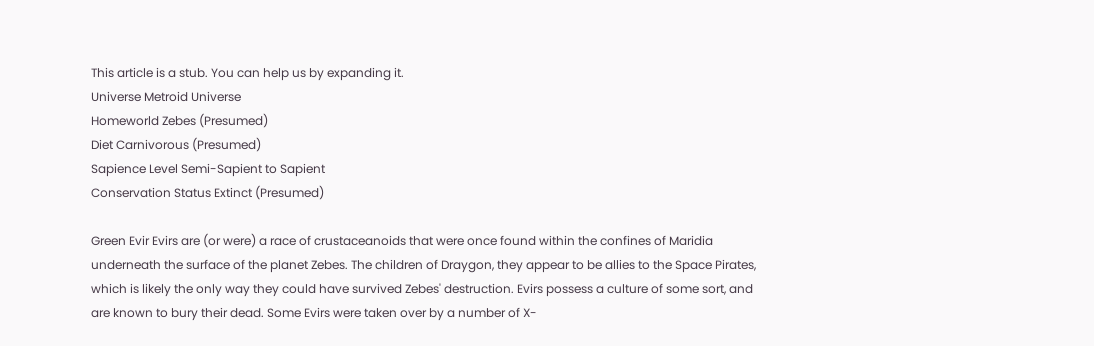This article is a stub. You can help us by expanding it.
Universe Metroid Universe
Homeworld Zebes (Presumed)
Diet Carnivorous (Presumed)
Sapience Level Semi-Sapient to Sapient
Conservation Status Extinct (Presumed)

Green Evir Evirs are (or were) a race of crustaceanoids that were once found within the confines of Maridia underneath the surface of the planet Zebes. The children of Draygon, they appear to be allies to the Space Pirates, which is likely the only way they could have survived Zebes' destruction. Evirs possess a culture of some sort, and are known to bury their dead. Some Evirs were taken over by a number of X-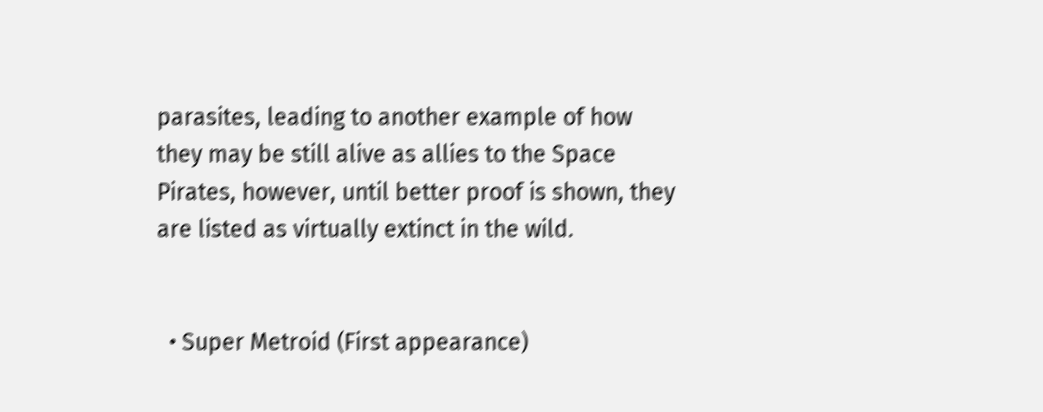parasites, leading to another example of how they may be still alive as allies to the Space Pirates, however, until better proof is shown, they are listed as virtually extinct in the wild.


  • Super Metroid (First appearance)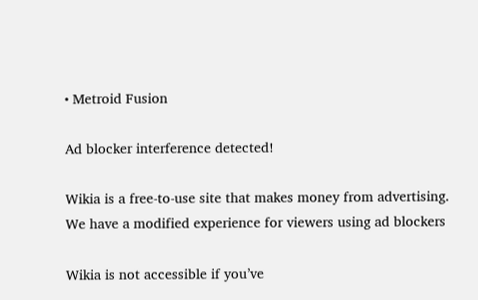• Metroid Fusion

Ad blocker interference detected!

Wikia is a free-to-use site that makes money from advertising. We have a modified experience for viewers using ad blockers

Wikia is not accessible if you’ve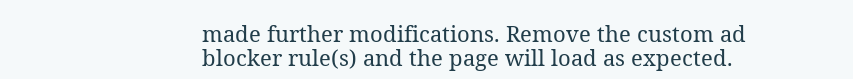made further modifications. Remove the custom ad blocker rule(s) and the page will load as expected.